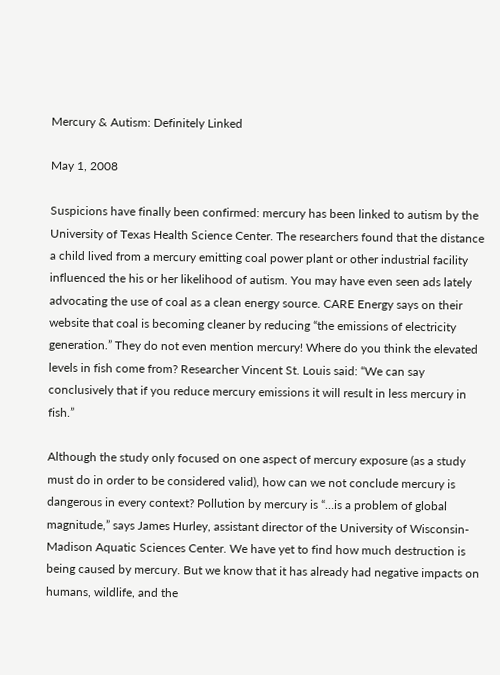Mercury & Autism: Definitely Linked

May 1, 2008

Suspicions have finally been confirmed: mercury has been linked to autism by the University of Texas Health Science Center. The researchers found that the distance a child lived from a mercury emitting coal power plant or other industrial facility influenced the his or her likelihood of autism. You may have even seen ads lately advocating the use of coal as a clean energy source. CARE Energy says on their website that coal is becoming cleaner by reducing “the emissions of electricity generation.” They do not even mention mercury! Where do you think the elevated levels in fish come from? Researcher Vincent St. Louis said: “We can say conclusively that if you reduce mercury emissions it will result in less mercury in fish.”

Although the study only focused on one aspect of mercury exposure (as a study must do in order to be considered valid), how can we not conclude mercury is dangerous in every context? Pollution by mercury is “…is a problem of global magnitude,” says James Hurley, assistant director of the University of Wisconsin-Madison Aquatic Sciences Center. We have yet to find how much destruction is being caused by mercury. But we know that it has already had negative impacts on humans, wildlife, and the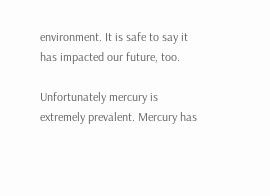environment. It is safe to say it has impacted our future, too.

Unfortunately mercury is extremely prevalent. Mercury has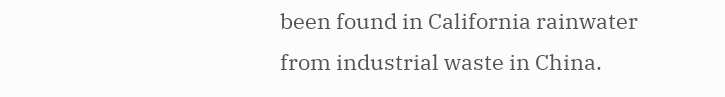been found in California rainwater from industrial waste in China.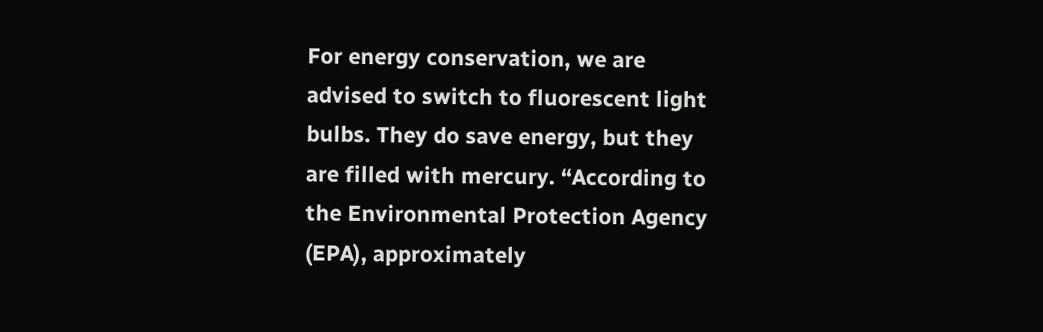For energy conservation, we are advised to switch to fluorescent light bulbs. They do save energy, but they are filled with mercury. “According to the Environmental Protection Agency (EPA), approximately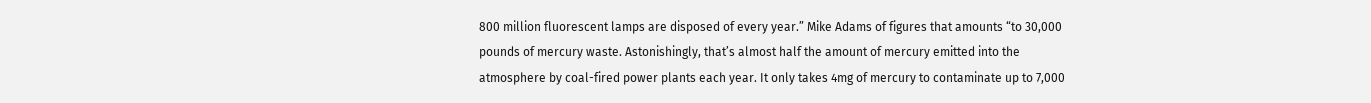800 million fluorescent lamps are disposed of every year.” Mike Adams of figures that amounts “to 30,000 pounds of mercury waste. Astonishingly, that’s almost half the amount of mercury emitted into the atmosphere by coal-fired power plants each year. It only takes 4mg of mercury to contaminate up to 7,000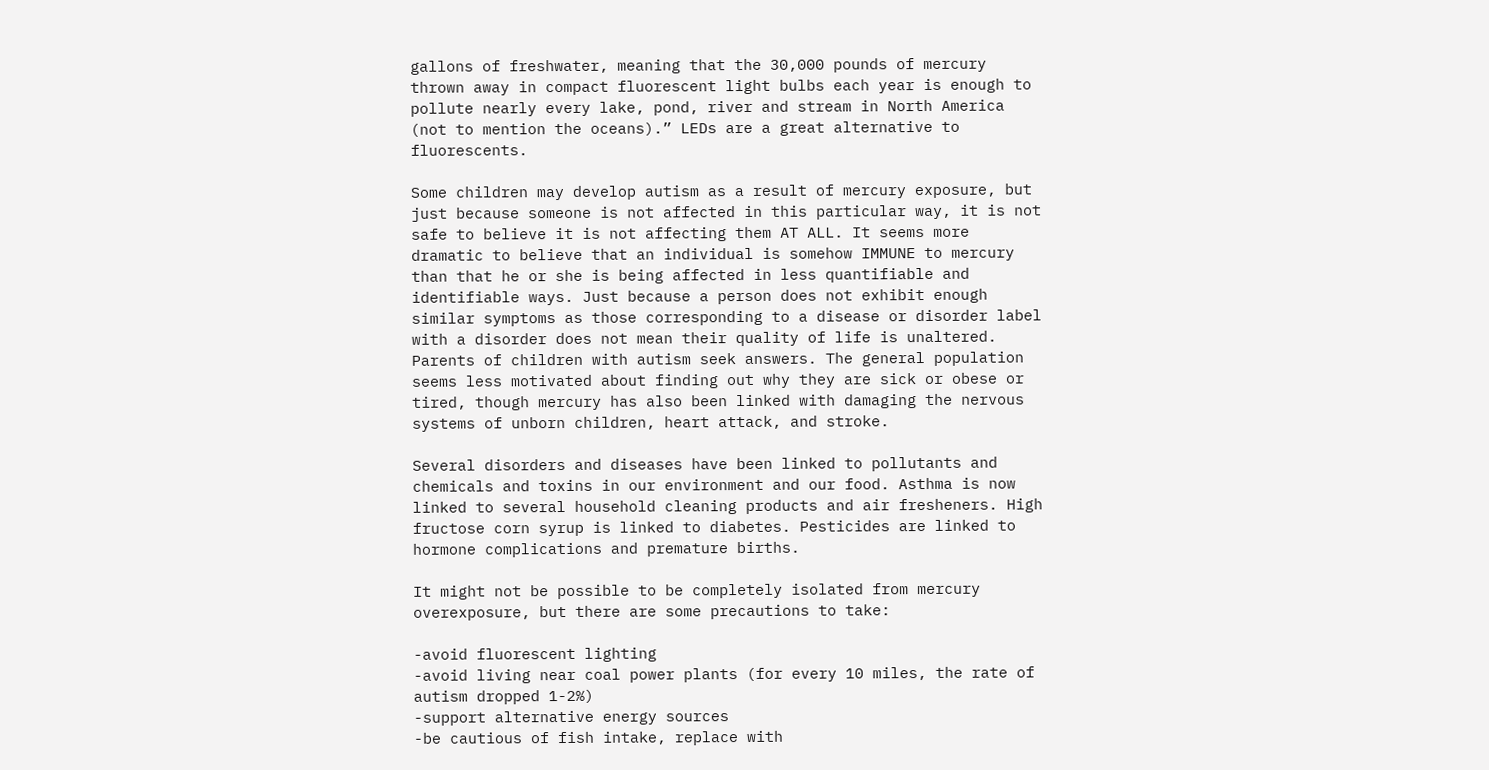gallons of freshwater, meaning that the 30,000 pounds of mercury thrown away in compact fluorescent light bulbs each year is enough to pollute nearly every lake, pond, river and stream in North America (not to mention the oceans).” LEDs are a great alternative to fluorescents.

Some children may develop autism as a result of mercury exposure, but just because someone is not affected in this particular way, it is not safe to believe it is not affecting them AT ALL. It seems more dramatic to believe that an individual is somehow IMMUNE to mercury than that he or she is being affected in less quantifiable and identifiable ways. Just because a person does not exhibit enough similar symptoms as those corresponding to a disease or disorder label with a disorder does not mean their quality of life is unaltered. Parents of children with autism seek answers. The general population seems less motivated about finding out why they are sick or obese or tired, though mercury has also been linked with damaging the nervous systems of unborn children, heart attack, and stroke.

Several disorders and diseases have been linked to pollutants and chemicals and toxins in our environment and our food. Asthma is now linked to several household cleaning products and air fresheners. High fructose corn syrup is linked to diabetes. Pesticides are linked to hormone complications and premature births.

It might not be possible to be completely isolated from mercury overexposure, but there are some precautions to take:

-avoid fluorescent lighting
-avoid living near coal power plants (for every 10 miles, the rate of autism dropped 1-2%)
-support alternative energy sources
-be cautious of fish intake, replace with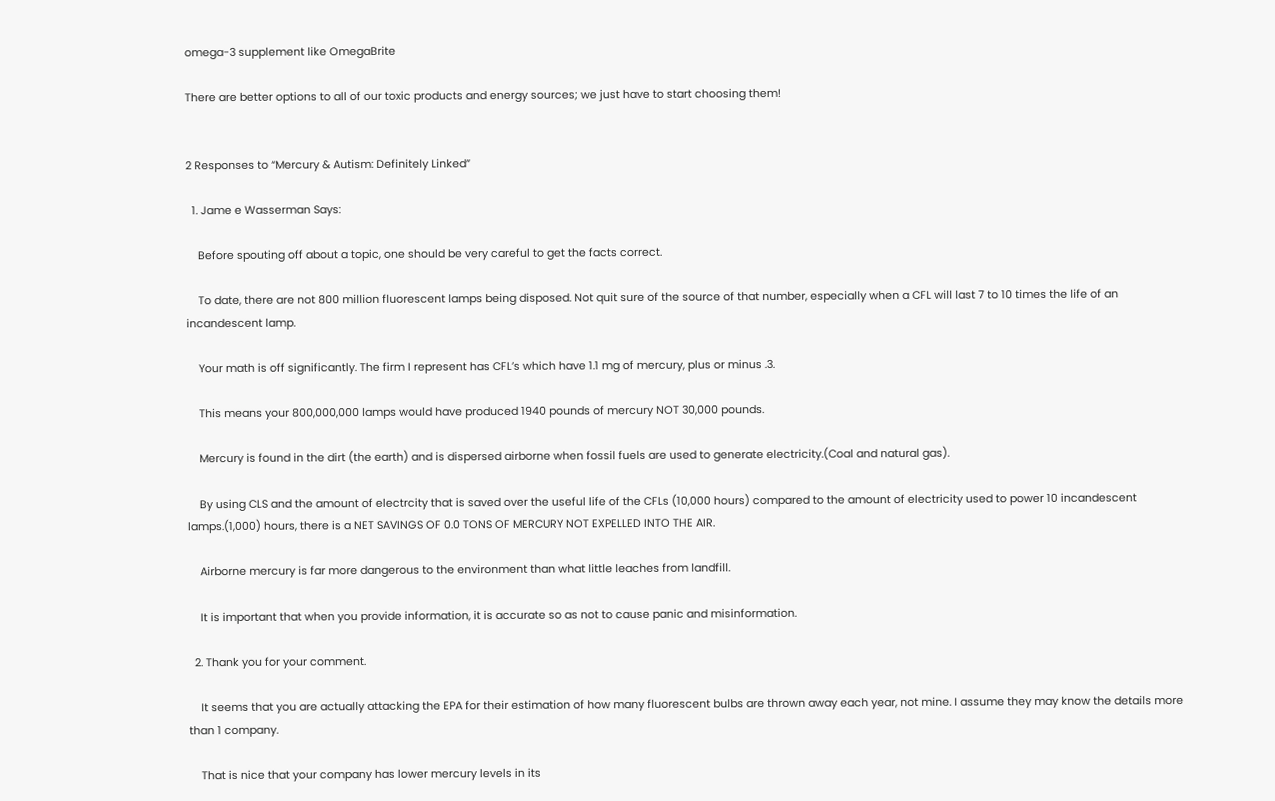omega-3 supplement like OmegaBrite

There are better options to all of our toxic products and energy sources; we just have to start choosing them!


2 Responses to “Mercury & Autism: Definitely Linked”

  1. Jame e Wasserman Says:

    Before spouting off about a topic, one should be very careful to get the facts correct.

    To date, there are not 800 million fluorescent lamps being disposed. Not quit sure of the source of that number, especially when a CFL will last 7 to 10 times the life of an incandescent lamp.

    Your math is off significantly. The firm I represent has CFL’s which have 1.1 mg of mercury, plus or minus .3.

    This means your 800,000,000 lamps would have produced 1940 pounds of mercury NOT 30,000 pounds.

    Mercury is found in the dirt (the earth) and is dispersed airborne when fossil fuels are used to generate electricity.(Coal and natural gas).

    By using CLS and the amount of electrcity that is saved over the useful life of the CFLs (10,000 hours) compared to the amount of electricity used to power 10 incandescent lamps.(1,000) hours, there is a NET SAVINGS OF 0.0 TONS OF MERCURY NOT EXPELLED INTO THE AIR.

    Airborne mercury is far more dangerous to the environment than what little leaches from landfill.

    It is important that when you provide information, it is accurate so as not to cause panic and misinformation.

  2. Thank you for your comment.

    It seems that you are actually attacking the EPA for their estimation of how many fluorescent bulbs are thrown away each year, not mine. I assume they may know the details more than 1 company.

    That is nice that your company has lower mercury levels in its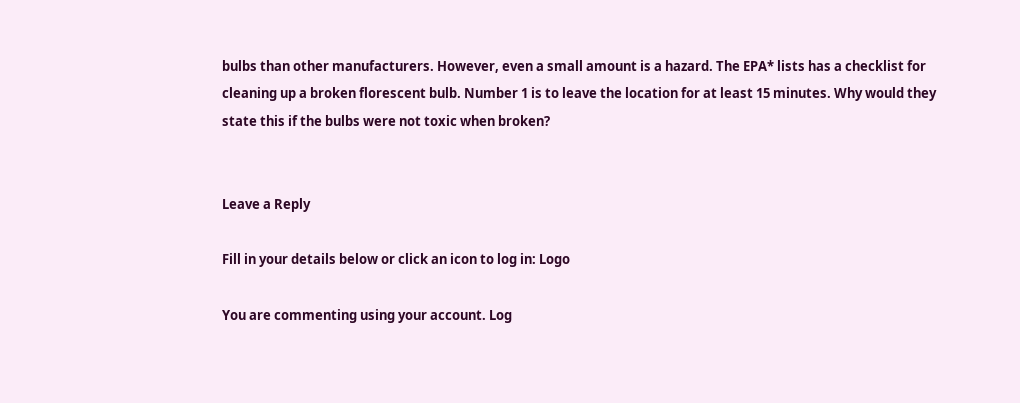bulbs than other manufacturers. However, even a small amount is a hazard. The EPA* lists has a checklist for cleaning up a broken florescent bulb. Number 1 is to leave the location for at least 15 minutes. Why would they state this if the bulbs were not toxic when broken?


Leave a Reply

Fill in your details below or click an icon to log in: Logo

You are commenting using your account. Log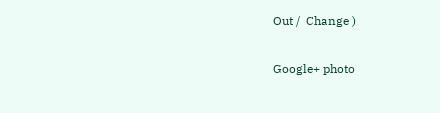Out /  Change )

Google+ photo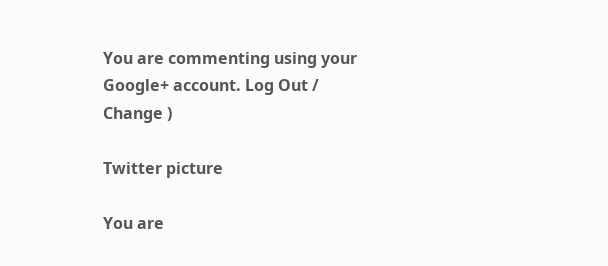You are commenting using your Google+ account. Log Out /  Change )

Twitter picture

You are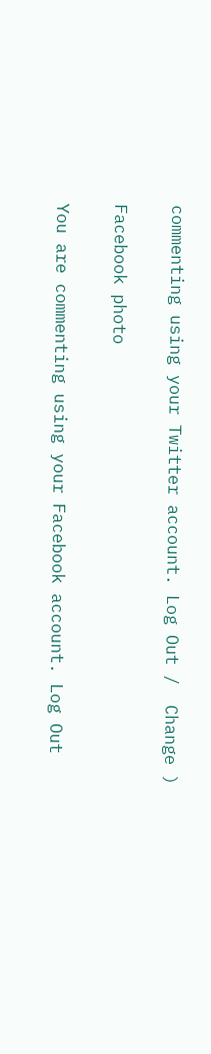commenting using your Twitter account. Log Out /  Change )

Facebook photo

You are commenting using your Facebook account. Log Out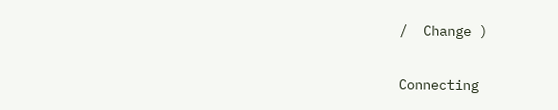/  Change )

Connecting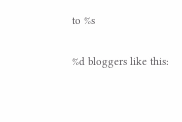to %s

%d bloggers like this: